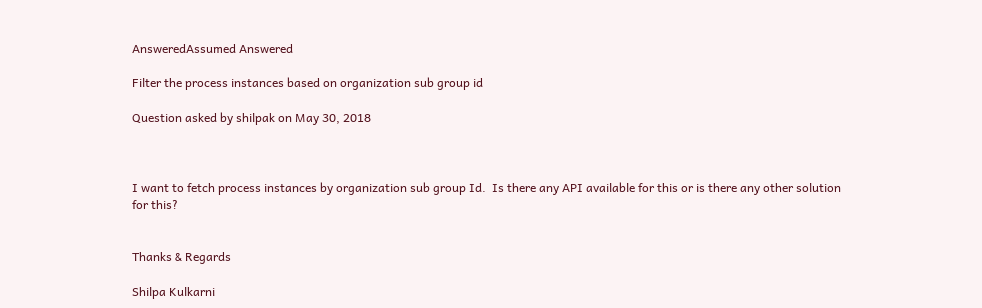AnsweredAssumed Answered

Filter the process instances based on organization sub group id

Question asked by shilpak on May 30, 2018



I want to fetch process instances by organization sub group Id.  Is there any API available for this or is there any other solution for this?


Thanks & Regards

Shilpa Kulkarni